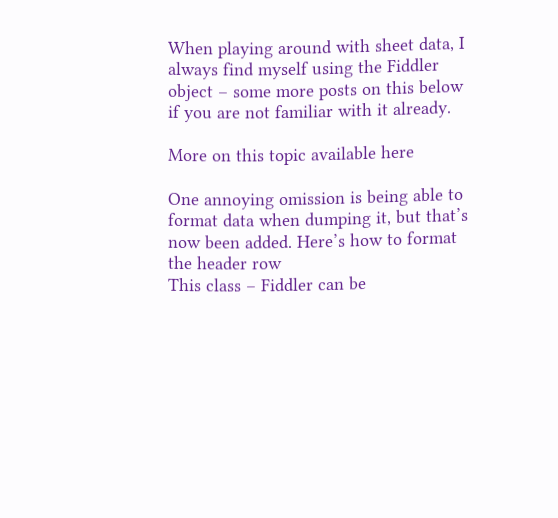When playing around with sheet data, I always find myself using the Fiddler object – some more posts on this below if you are not familiar with it already.

More on this topic available here

One annoying omission is being able to format data when dumping it, but that’s now been added. Here’s how to format the header row
This class – Fiddler can be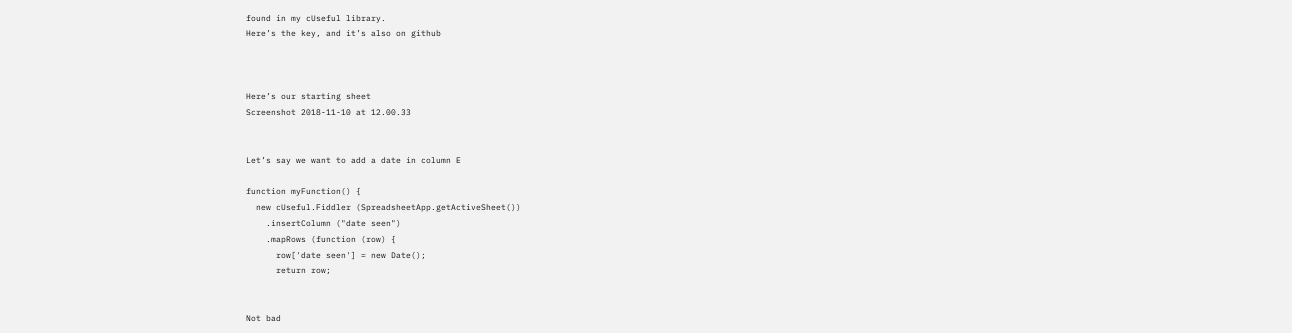found in my cUseful library.
Here’s the key, and it’s also on github



Here’s our starting sheet
Screenshot 2018-11-10 at 12.00.33


Let’s say we want to add a date in column E

function myFunction() {
  new cUseful.Fiddler (SpreadsheetApp.getActiveSheet())
    .insertColumn ("date seen")
    .mapRows (function (row) {
      row['date seen'] = new Date();
      return row;


Not bad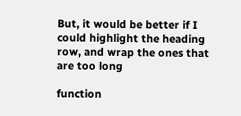But, it would be better if I could highlight the heading row, and wrap the ones that are too long

function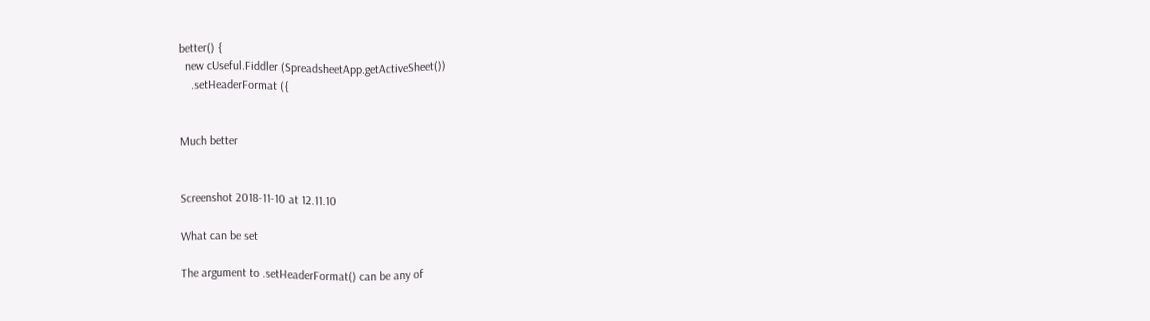better() {
  new cUseful.Fiddler (SpreadsheetApp.getActiveSheet())
    .setHeaderFormat ({


Much better


Screenshot 2018-11-10 at 12.11.10

What can be set

The argument to .setHeaderFormat() can be any of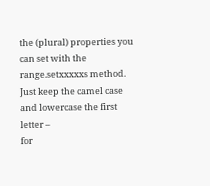the (plural) properties you can set with the range.setxxxxxs method.  Just keep the camel case and lowercase the first letter –
for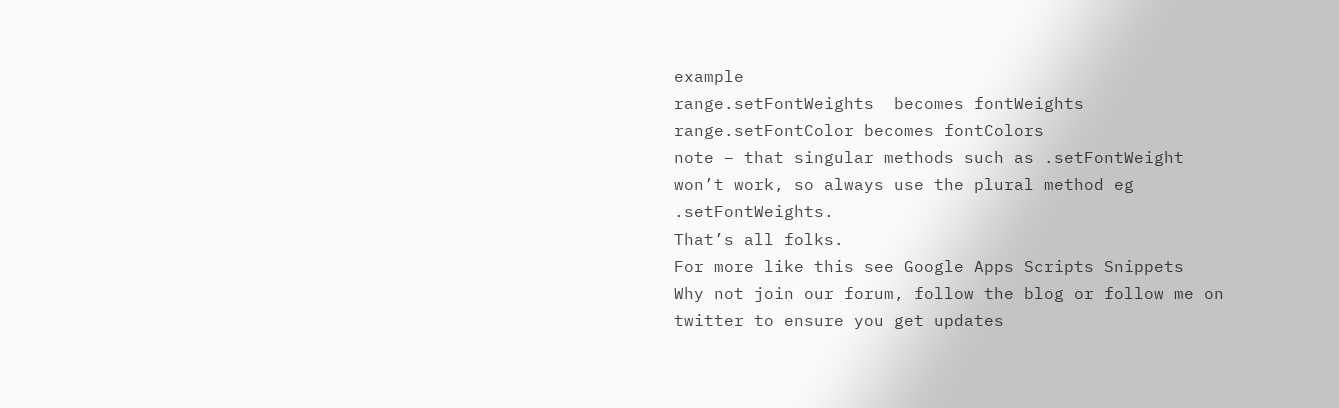example
range.setFontWeights  becomes fontWeights
range.setFontColor becomes fontColors
note – that singular methods such as .setFontWeight won’t work, so always use the plural method eg .setFontWeights.
That’s all folks.
For more like this see Google Apps Scripts Snippets
Why not join our forum, follow the blog or follow me on twitter to ensure you get updates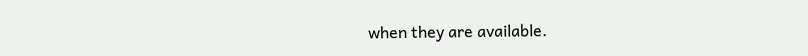when they are available.